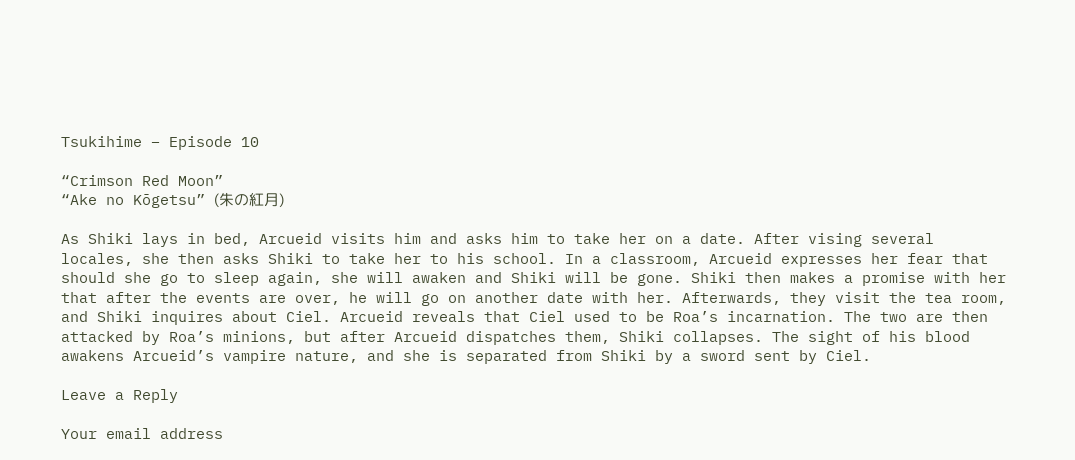Tsukihime – Episode 10

“Crimson Red Moon”
“Ake no Kōgetsu” (朱の紅月)

As Shiki lays in bed, Arcueid visits him and asks him to take her on a date. After vising several locales, she then asks Shiki to take her to his school. In a classroom, Arcueid expresses her fear that should she go to sleep again, she will awaken and Shiki will be gone. Shiki then makes a promise with her that after the events are over, he will go on another date with her. Afterwards, they visit the tea room, and Shiki inquires about Ciel. Arcueid reveals that Ciel used to be Roa’s incarnation. The two are then attacked by Roa’s minions, but after Arcueid dispatches them, Shiki collapses. The sight of his blood awakens Arcueid’s vampire nature, and she is separated from Shiki by a sword sent by Ciel.

Leave a Reply

Your email address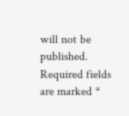will not be published. Required fields are marked *